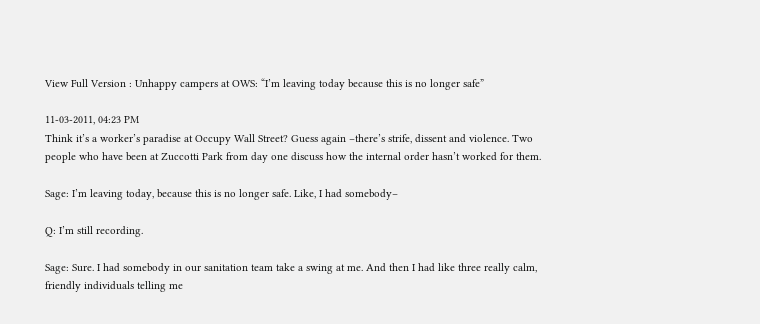View Full Version : Unhappy campers at OWS: “I’m leaving today because this is no longer safe”

11-03-2011, 04:23 PM
Think it’s a worker’s paradise at Occupy Wall Street? Guess again –there’s strife, dissent and violence. Two people who have been at Zuccotti Park from day one discuss how the internal order hasn’t worked for them.

Sage: I’m leaving today, because this is no longer safe. Like, I had somebody–

Q: I’m still recording.

Sage: Sure. I had somebody in our sanitation team take a swing at me. And then I had like three really calm, friendly individuals telling me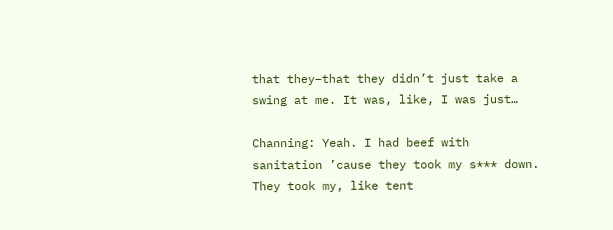that they–that they didn’t just take a swing at me. It was, like, I was just…

Channing: Yeah. I had beef with sanitation ’cause they took my s*** down. They took my, like tent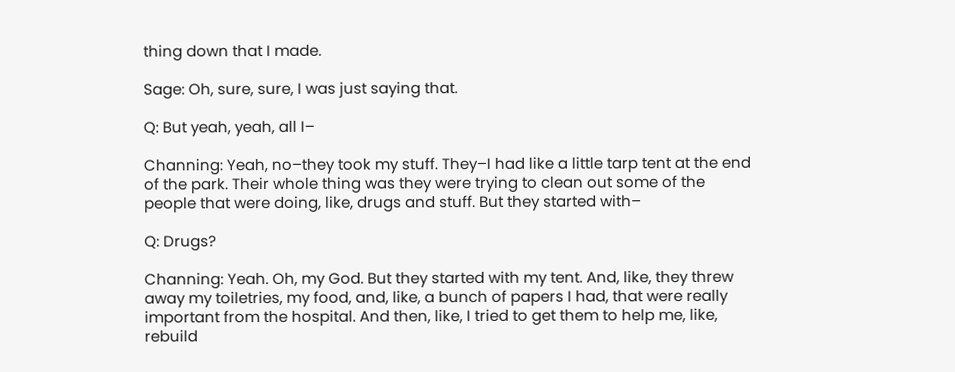thing down that I made.

Sage: Oh, sure, sure, I was just saying that.

Q: But yeah, yeah, all I–

Channing: Yeah, no–they took my stuff. They–I had like a little tarp tent at the end of the park. Their whole thing was they were trying to clean out some of the people that were doing, like, drugs and stuff. But they started with–

Q: Drugs?

Channing: Yeah. Oh, my God. But they started with my tent. And, like, they threw away my toiletries, my food, and, like, a bunch of papers I had, that were really important from the hospital. And then, like, I tried to get them to help me, like, rebuild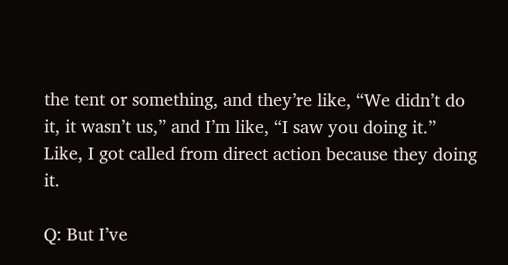the tent or something, and they’re like, “We didn’t do it, it wasn’t us,” and I’m like, “I saw you doing it.” Like, I got called from direct action because they doing it.

Q: But I’ve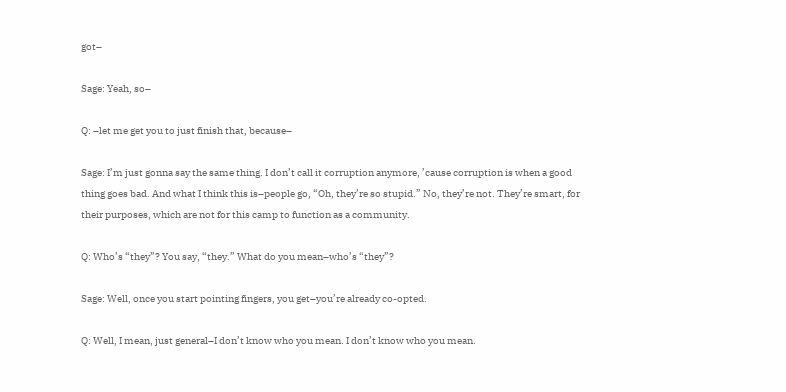got–

Sage: Yeah, so–

Q: –let me get you to just finish that, because–

Sage: I’m just gonna say the same thing. I don’t call it corruption anymore, ’cause corruption is when a good thing goes bad. And what I think this is–people go, “Oh, they’re so stupid.” No, they’re not. They’re smart, for their purposes, which are not for this camp to function as a community.

Q: Who’s “they”? You say, “they.” What do you mean–who’s “they”?

Sage: Well, once you start pointing fingers, you get–you’re already co-opted.

Q: Well, I mean, just general–I don’t know who you mean. I don’t know who you mean.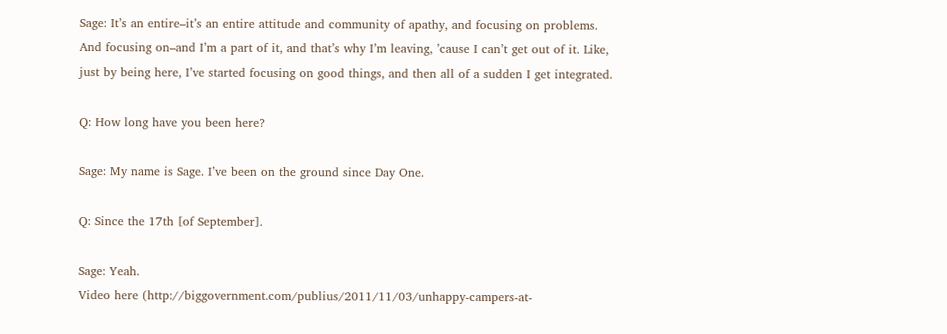Sage: It’s an entire–it’s an entire attitude and community of apathy, and focusing on problems. And focusing on–and I’m a part of it, and that’s why I’m leaving, ’cause I can’t get out of it. Like, just by being here, I’ve started focusing on good things, and then all of a sudden I get integrated.

Q: How long have you been here?

Sage: My name is Sage. I’ve been on the ground since Day One.

Q: Since the 17th [of September].

Sage: Yeah.
Video here (http://biggovernment.com/publius/2011/11/03/unhappy-campers-at-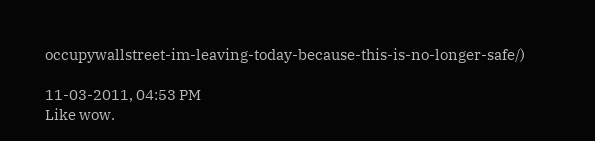occupywallstreet-im-leaving-today-because-this-is-no-longer-safe/)

11-03-2011, 04:53 PM
Like wow.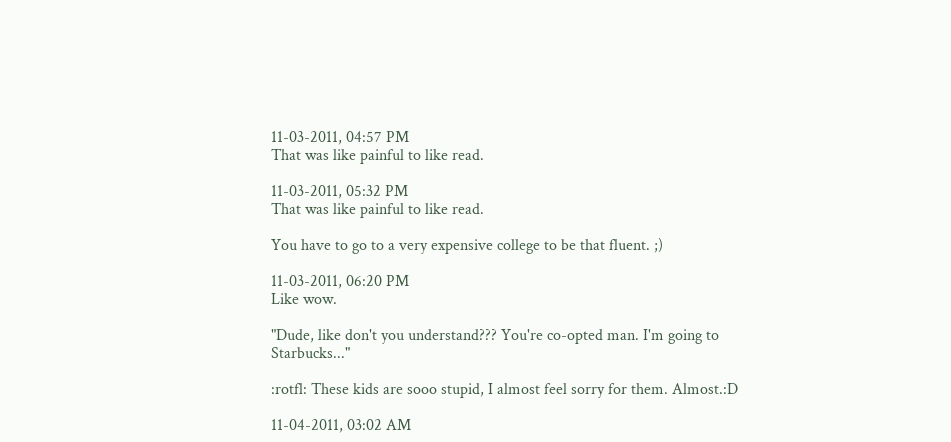11-03-2011, 04:57 PM
That was like painful to like read.

11-03-2011, 05:32 PM
That was like painful to like read.

You have to go to a very expensive college to be that fluent. ;)

11-03-2011, 06:20 PM
Like wow.

"Dude, like don't you understand??? You're co-opted man. I'm going to Starbucks..."

:rotfl: These kids are sooo stupid, I almost feel sorry for them. Almost.:D

11-04-2011, 03:02 AM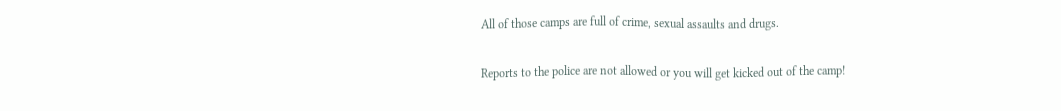All of those camps are full of crime, sexual assaults and drugs.

Reports to the police are not allowed or you will get kicked out of the camp!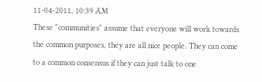11-04-2011, 10:39 AM
These "communities" assume that everyone will work towards the common purposes, they are all nice people. They can come to a common consensus if they can just talk to one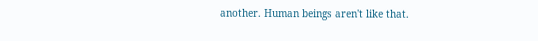another. Human beings aren't like that.